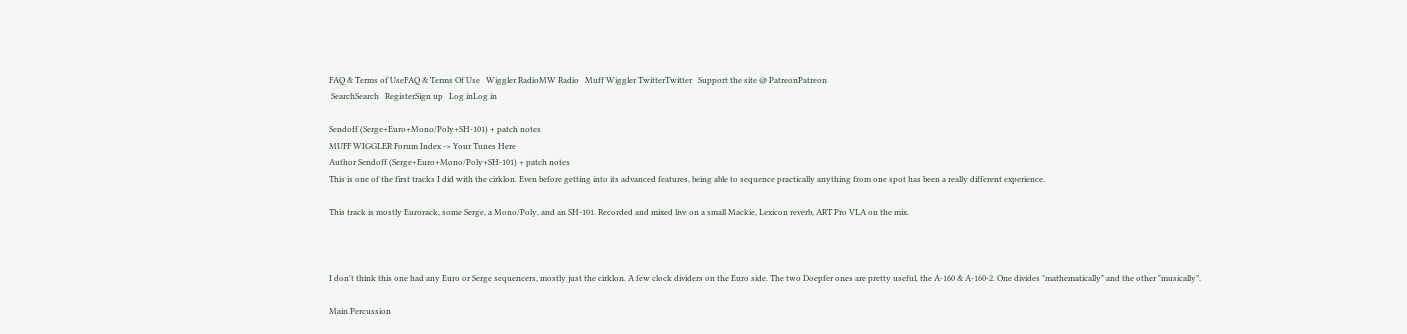FAQ & Terms of UseFAQ & Terms Of Use   Wiggler RadioMW Radio   Muff Wiggler TwitterTwitter   Support the site @ PatreonPatreon
 SearchSearch   RegisterSign up   Log inLog in

Sendoff (Serge+Euro+Mono/Poly+SH-101) + patch notes
MUFF WIGGLER Forum Index -> Your Tunes Here
Author Sendoff (Serge+Euro+Mono/Poly+SH-101) + patch notes
This is one of the first tracks I did with the cirklon. Even before getting into its advanced features, being able to sequence practically anything from one spot has been a really different experience.

This track is mostly Eurorack, some Serge, a Mono/Poly, and an SH-101. Recorded and mixed live on a small Mackie, Lexicon reverb, ART Pro VLA on the mix.



I don't think this one had any Euro or Serge sequencers, mostly just the cirklon. A few clock dividers on the Euro side. The two Doepfer ones are pretty useful, the A-160 & A-160-2. One divides "mathematically" and the other "musically".

Main Percussion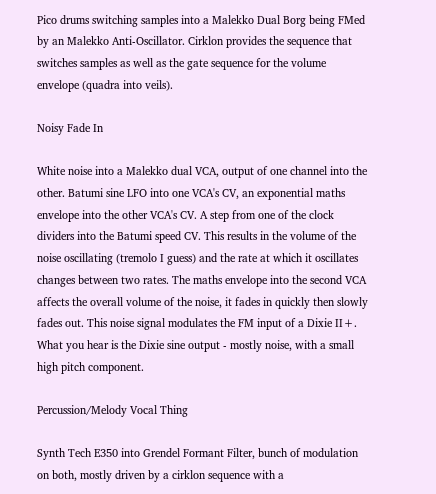Pico drums switching samples into a Malekko Dual Borg being FMed by an Malekko Anti-Oscillator. Cirklon provides the sequence that switches samples as well as the gate sequence for the volume envelope (quadra into veils).

Noisy Fade In

White noise into a Malekko dual VCA, output of one channel into the other. Batumi sine LFO into one VCA's CV, an exponential maths envelope into the other VCA's CV. A step from one of the clock dividers into the Batumi speed CV. This results in the volume of the noise oscillating (tremolo I guess) and the rate at which it oscillates changes between two rates. The maths envelope into the second VCA affects the overall volume of the noise, it fades in quickly then slowly fades out. This noise signal modulates the FM input of a Dixie II+. What you hear is the Dixie sine output - mostly noise, with a small high pitch component.

Percussion/Melody Vocal Thing

Synth Tech E350 into Grendel Formant Filter, bunch of modulation on both, mostly driven by a cirklon sequence with a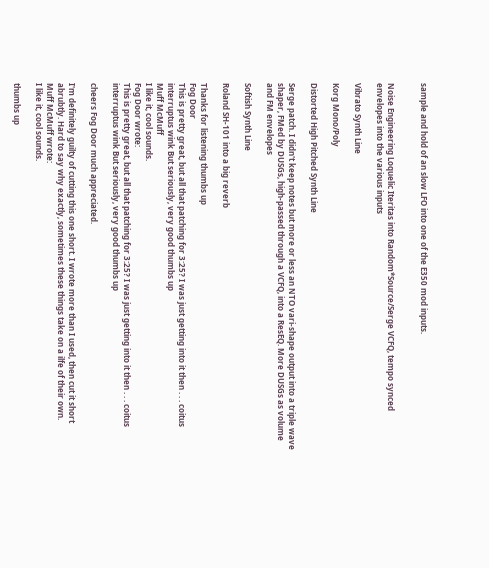sample and hold of an slow LFO into one of the E350 mod inputs.


Noise Engineering Loquelic Iteritas into Random*Source/Serge VCFQ, tempo synced envelopes into the various inputs

Vibrato Synth Line

Korg Mono/Poly

Distorted High Pitched Synth Line

Serge patch. I didn't keep notes but more or less an NTO vari-shape output into a triple wave shaper, FMed by DUSGs, high-passed through a VCFQ, into a ResEQ. More DUSGs as volume and FM envelopes

Softish Synth Line

Roland SH-101 into a big reverb

Thanks for listening thumbs up
Fog Door
This is pretty great, but all that patching for 3:25? I was just getting into it then . . . coitus interruptus wink But seriously, very good thumbs up
Muff McMuff
I like it, cool sounds.
Fog Door wrote:
This is pretty great, but all that patching for 3:25? I was just getting into it then . . . coitus interruptus wink But seriously, very good thumbs up

cheers Fog Door much appreciated.

I'm definitely guilty of cutting this one short. I wrote more than I used, then cut it short abrubtly. Hard to say why exactly, sometimes these things take on a ilfe of their own.
Muff McMuff wrote:
I like it, cool sounds.

thumbs up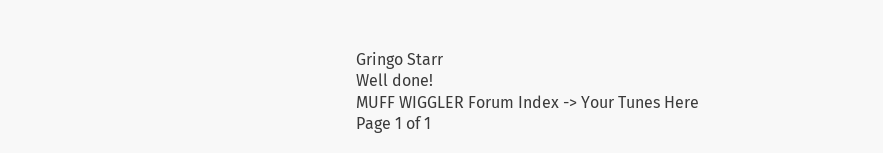Gringo Starr
Well done!
MUFF WIGGLER Forum Index -> Your Tunes Here
Page 1 of 1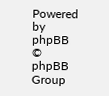Powered by phpBB © phpBB Group